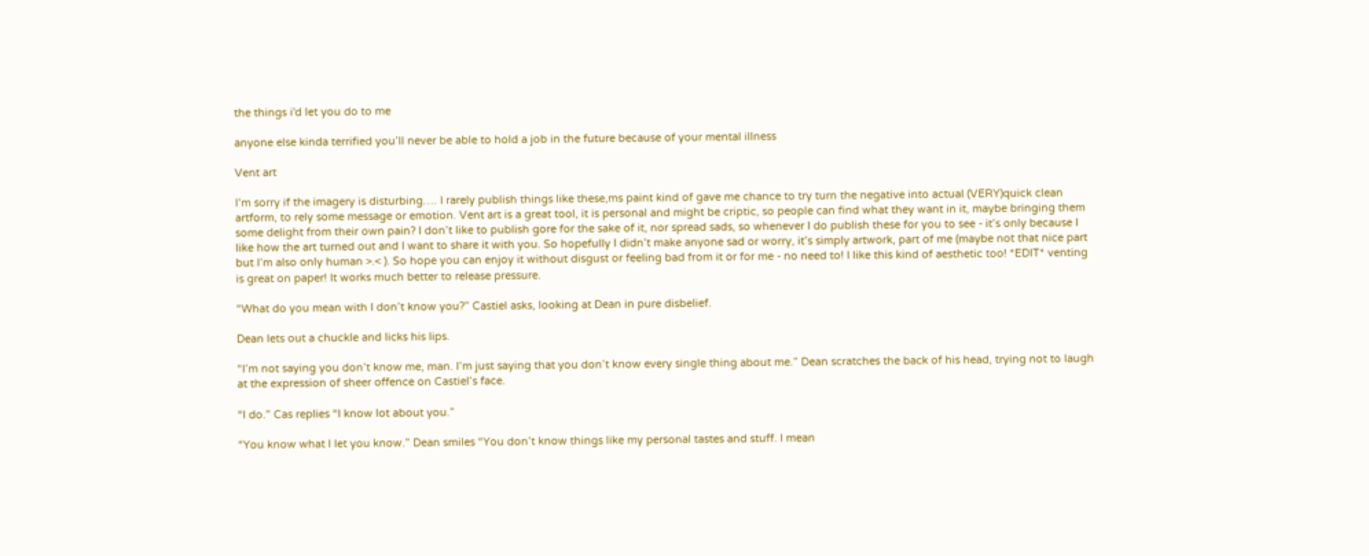the things i'd let you do to me

anyone else kinda terrified you’ll never be able to hold a job in the future because of your mental illness

Vent art

I’m sorry if the imagery is disturbing…. I rarely publish things like these,ms paint kind of gave me chance to try turn the negative into actual (VERY)quick clean artform, to rely some message or emotion. Vent art is a great tool, it is personal and might be criptic, so people can find what they want in it, maybe bringing them some delight from their own pain? I don’t like to publish gore for the sake of it, nor spread sads, so whenever I do publish these for you to see - it’s only because I like how the art turned out and I want to share it with you. So hopefully I didn’t make anyone sad or worry, it’s simply artwork, part of me (maybe not that nice part but I’m also only human >.< ). So hope you can enjoy it without disgust or feeling bad from it or for me - no need to! I like this kind of aesthetic too! *EDIT* venting is great on paper! It works much better to release pressure.

“What do you mean with I don’t know you?” Castiel asks, looking at Dean in pure disbelief.

Dean lets out a chuckle and licks his lips.

“I’m not saying you don’t know me, man. I’m just saying that you don’t know every single thing about me.” Dean scratches the back of his head, trying not to laugh at the expression of sheer offence on Castiel’s face.

“I do.” Cas replies “I know lot about you.”

“You know what I let you know.” Dean smiles “You don’t know things like my personal tastes and stuff. I mean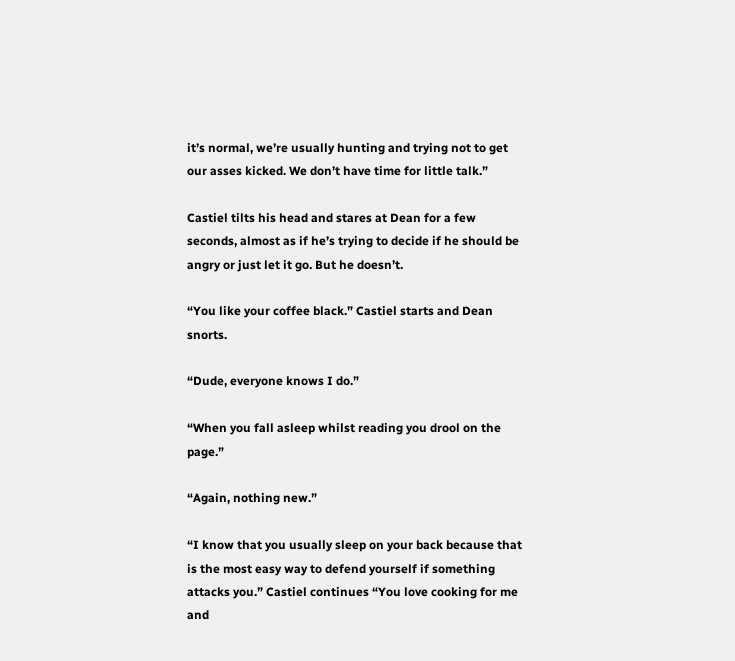it’s normal, we’re usually hunting and trying not to get our asses kicked. We don’t have time for little talk.”

Castiel tilts his head and stares at Dean for a few seconds, almost as if he’s trying to decide if he should be angry or just let it go. But he doesn’t.

“You like your coffee black.” Castiel starts and Dean snorts.

“Dude, everyone knows I do.”

“When you fall asleep whilst reading you drool on the page.”

“Again, nothing new.”

“I know that you usually sleep on your back because that is the most easy way to defend yourself if something attacks you.” Castiel continues “You love cooking for me and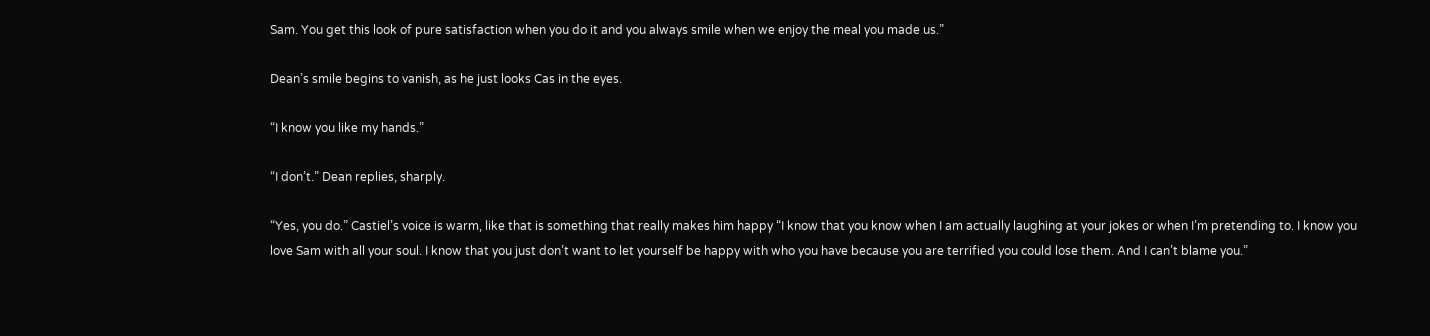Sam. You get this look of pure satisfaction when you do it and you always smile when we enjoy the meal you made us.”

Dean’s smile begins to vanish, as he just looks Cas in the eyes.

“I know you like my hands.”

“I don’t.” Dean replies, sharply.

“Yes, you do.” Castiel’s voice is warm, like that is something that really makes him happy “I know that you know when I am actually laughing at your jokes or when I’m pretending to. I know you love Sam with all your soul. I know that you just don’t want to let yourself be happy with who you have because you are terrified you could lose them. And I can’t blame you.”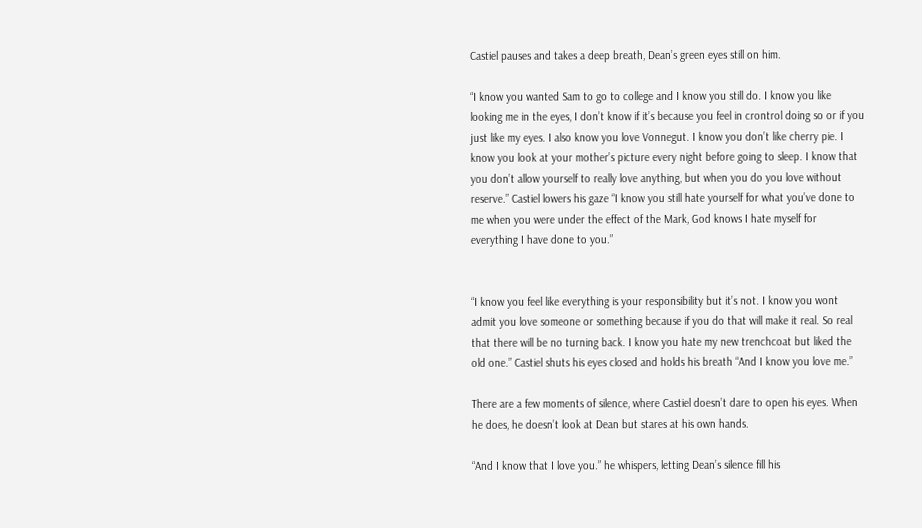Castiel pauses and takes a deep breath, Dean’s green eyes still on him.

“I know you wanted Sam to go to college and I know you still do. I know you like looking me in the eyes, I don’t know if it’s because you feel in crontrol doing so or if you just like my eyes. I also know you love Vonnegut. I know you don’t like cherry pie. I know you look at your mother’s picture every night before going to sleep. I know that you don’t allow yourself to really love anything, but when you do you love without reserve.” Castiel lowers his gaze “I know you still hate yourself for what you’ve done to me when you were under the effect of the Mark, God knows I hate myself for everything I have done to you.”


“I know you feel like everything is your responsibility but it’s not. I know you wont admit you love someone or something because if you do that will make it real. So real that there will be no turning back. I know you hate my new trenchcoat but liked the old one.” Castiel shuts his eyes closed and holds his breath “And I know you love me.”

There are a few moments of silence, where Castiel doesn’t dare to open his eyes. When he does, he doesn’t look at Dean but stares at his own hands.

“And I know that I love you.” he whispers, letting Dean’s silence fill his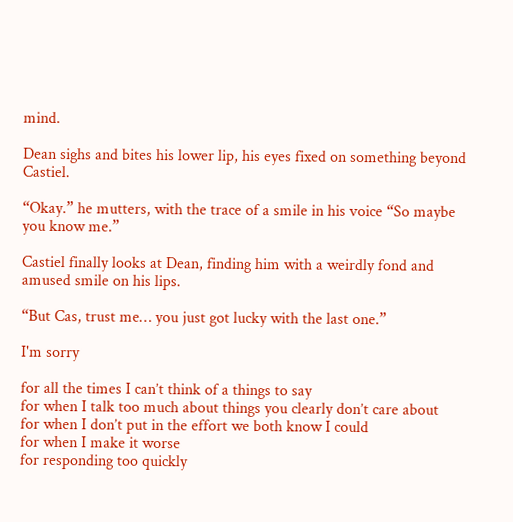mind.

Dean sighs and bites his lower lip, his eyes fixed on something beyond Castiel.

“Okay.” he mutters, with the trace of a smile in his voice “So maybe you know me.”

Castiel finally looks at Dean, finding him with a weirdly fond and amused smile on his lips.

“But Cas, trust me… you just got lucky with the last one.”

I'm sorry

for all the times I can’t think of a things to say
for when I talk too much about things you clearly don’t care about
for when I don’t put in the effort we both know I could
for when I make it worse
for responding too quickly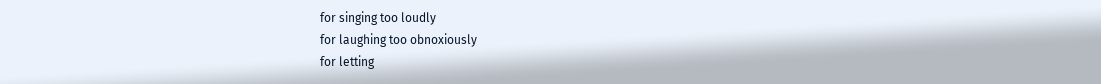for singing too loudly
for laughing too obnoxiously
for letting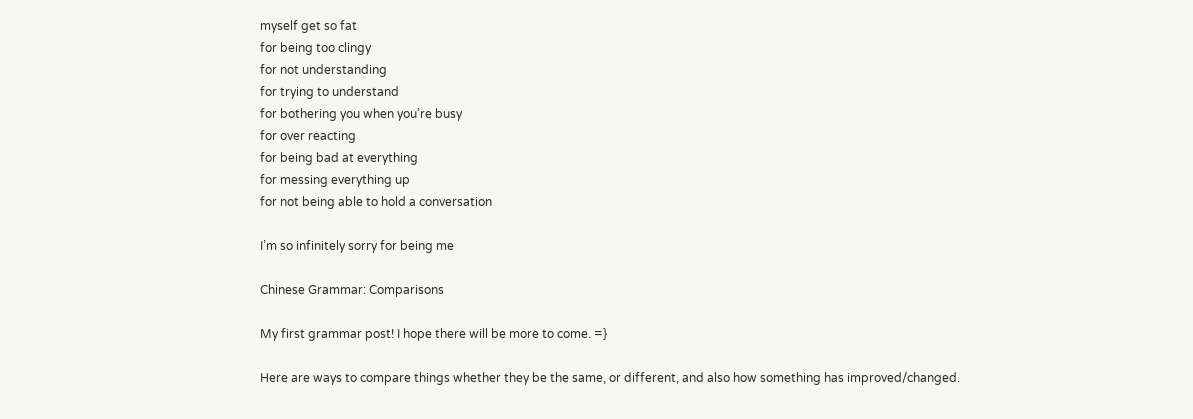myself get so fat
for being too clingy
for not understanding
for trying to understand
for bothering you when you’re busy
for over reacting
for being bad at everything
for messing everything up
for not being able to hold a conversation

I’m so infinitely sorry for being me

Chinese Grammar: Comparisons

My first grammar post! I hope there will be more to come. =}

Here are ways to compare things whether they be the same, or different, and also how something has improved/changed.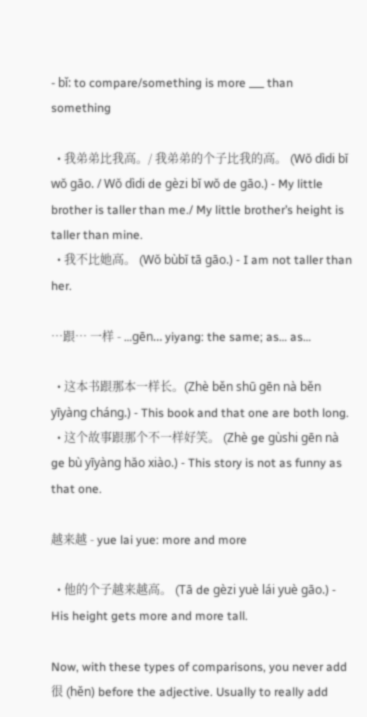- bǐ: to compare/something is more ___ than something

  • 我弟弟比我高。/ 我弟弟的个子比我的高。 (Wŏ dìdi bĭ wŏ gāo. / Wŏ dìdi de gèzi bĭ wŏ de gāo.) - My little brother is taller than me./ My little brother’s height is taller than mine.
  • 我不比她高。 (Wŏ bùbĭ tā gāo.) - I am not taller than her.

…跟… 一样 - …gēn… yiyang: the same; as… as…

  • 这本书跟那本一样长。(Zhè běn shū gēn nà běn yīyàng cháng.) - This book and that one are both long.
  • 这个故事跟那个不一样好笑。 (Zhè ge gùshi gēn nà ge bù yīyàng hăo xiào.) - This story is not as funny as that one.

越来越 - yue lai yue: more and more

  • 他的个子越来越高。 (Tā de gèzi yuè lái yuè gāo.) - His height gets more and more tall.

Now, with these types of comparisons, you never add 很 (hěn) before the adjective. Usually to really add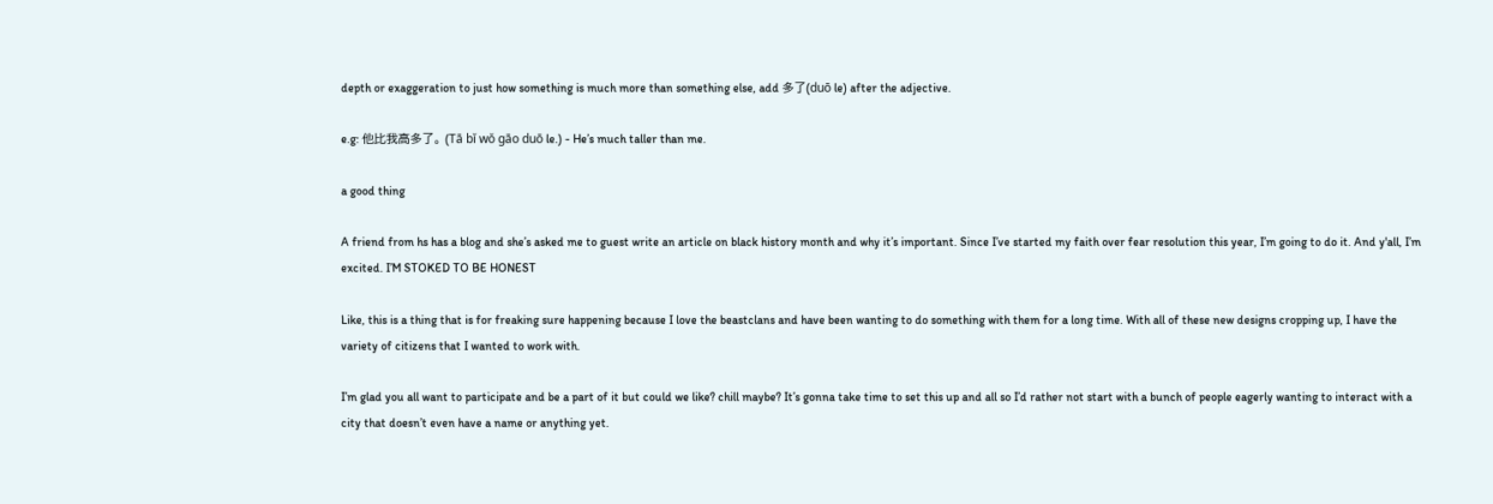depth or exaggeration to just how something is much more than something else, add 多了(duō le) after the adjective.

e.g: 他比我高多了。 (Tā bĭ wŏ gāo duō le.) - He’s much taller than me.

a good thing

A friend from hs has a blog and she’s asked me to guest write an article on black history month and why it’s important. Since I’ve started my faith over fear resolution this year, I’m going to do it. And y'all, I’m excited. I’M STOKED TO BE HONEST

Like, this is a thing that is for freaking sure happening because I love the beastclans and have been wanting to do something with them for a long time. With all of these new designs cropping up, I have the variety of citizens that I wanted to work with.

I’m glad you all want to participate and be a part of it but could we like? chill maybe? It’s gonna take time to set this up and all so I’d rather not start with a bunch of people eagerly wanting to interact with a city that doesn’t even have a name or anything yet.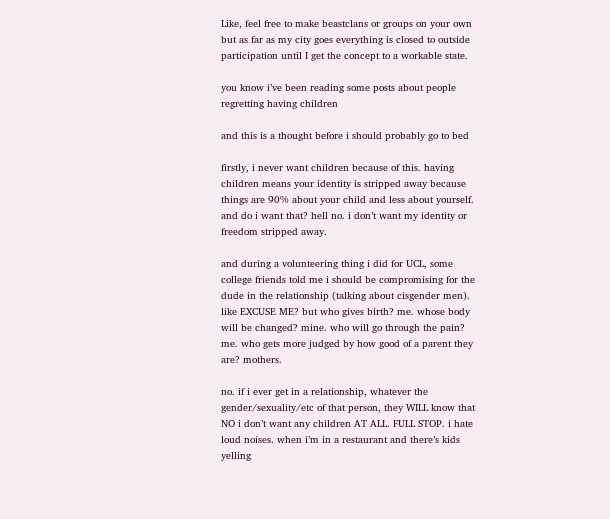Like, feel free to make beastclans or groups on your own but as far as my city goes everything is closed to outside participation until I get the concept to a workable state.

you know i’ve been reading some posts about people regretting having children

and this is a thought before i should probably go to bed

firstly, i never want children because of this. having children means your identity is stripped away because things are 90% about your child and less about yourself. and do i want that? hell no. i don’t want my identity or freedom stripped away.

and during a volunteering thing i did for UCL, some college friends told me i should be compromising for the dude in the relationship (talking about cisgender men). like EXCUSE ME? but who gives birth? me. whose body will be changed? mine. who will go through the pain? me. who gets more judged by how good of a parent they are? mothers.

no. if i ever get in a relationship, whatever the gender/sexuality/etc of that person, they WILL know that NO i don’t want any children AT ALL. FULL STOP. i hate loud noises. when i’m in a restaurant and there’s kids yelling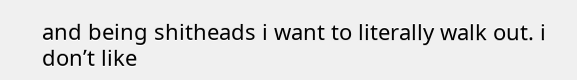and being shitheads i want to literally walk out. i don’t like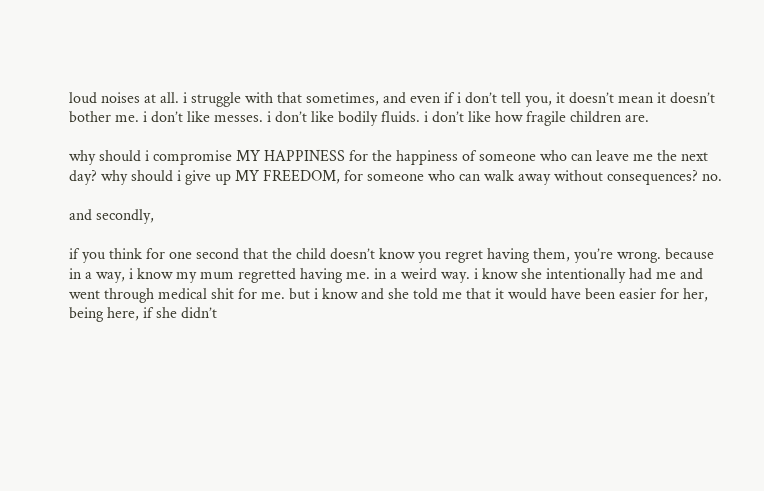loud noises at all. i struggle with that sometimes, and even if i don’t tell you, it doesn’t mean it doesn’t bother me. i don’t like messes. i don’t like bodily fluids. i don’t like how fragile children are.

why should i compromise MY HAPPINESS for the happiness of someone who can leave me the next day? why should i give up MY FREEDOM, for someone who can walk away without consequences? no.

and secondly,

if you think for one second that the child doesn’t know you regret having them, you’re wrong. because in a way, i know my mum regretted having me. in a weird way. i know she intentionally had me and went through medical shit for me. but i know and she told me that it would have been easier for her, being here, if she didn’t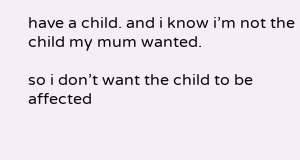have a child. and i know i’m not the child my mum wanted.

so i don’t want the child to be affected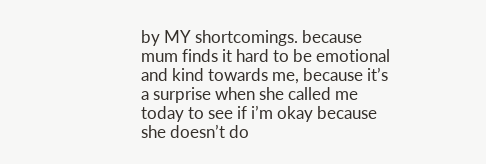by MY shortcomings. because mum finds it hard to be emotional and kind towards me, because it’s a surprise when she called me today to see if i’m okay because she doesn’t do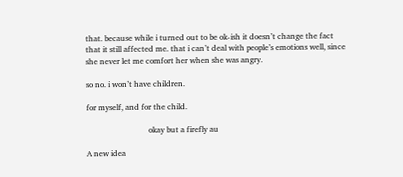that. because while i turned out to be ok-ish it doesn’t change the fact that it still affected me. that i can’t deal with people’s emotions well, since she never let me comfort her when she was angry.

so no. i won’t have children.

for myself, and for the child.

                               okay but a firefly au

A new idea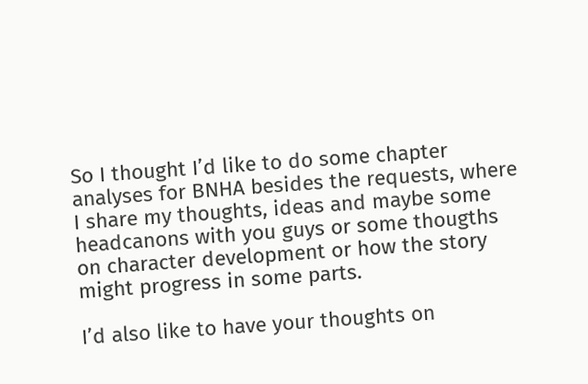So I thought I’d like to do some chapter analyses for BNHA besides the requests, where I share my thoughts, ideas and maybe some headcanons with you guys or some thougths on character development or how the story might progress in some parts.

I’d also like to have your thoughts on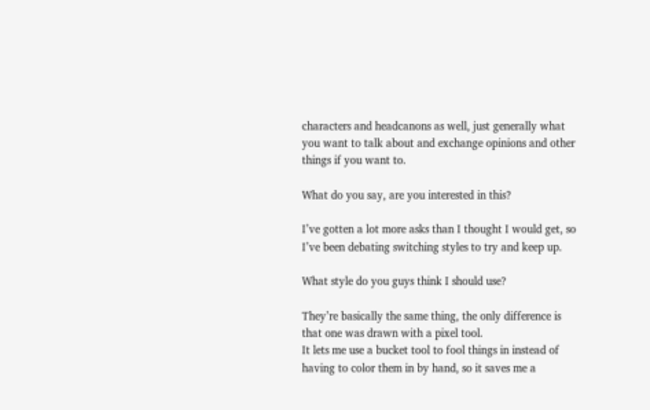characters and headcanons as well, just generally what you want to talk about and exchange opinions and other things if you want to.

What do you say, are you interested in this?

I’ve gotten a lot more asks than I thought I would get, so I’ve been debating switching styles to try and keep up.

What style do you guys think I should use?

They’re basically the same thing, the only difference is that one was drawn with a pixel tool.
It lets me use a bucket tool to fool things in instead of having to color them in by hand, so it saves me a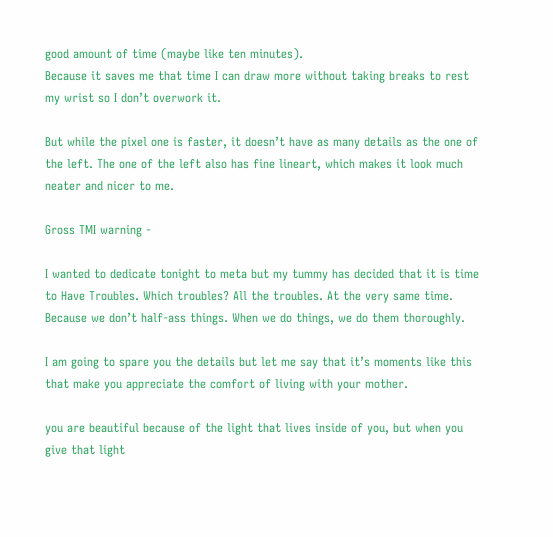good amount of time (maybe like ten minutes).
Because it saves me that time I can draw more without taking breaks to rest my wrist so I don’t overwork it.

But while the pixel one is faster, it doesn’t have as many details as the one of the left. The one of the left also has fine lineart, which makes it look much neater and nicer to me.

Gross TMI warning -

I wanted to dedicate tonight to meta but my tummy has decided that it is time to Have Troubles. Which troubles? All the troubles. At the very same time. Because we don’t half-ass things. When we do things, we do them thoroughly.

I am going to spare you the details but let me say that it’s moments like this that make you appreciate the comfort of living with your mother.

you are beautiful because of the light that lives inside of you, but when you give that light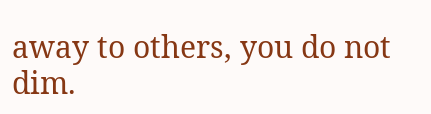away to others, you do not dim.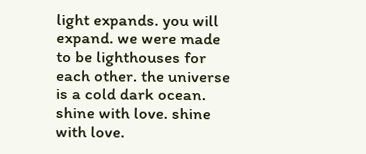light expands. you will expand. we were made to be lighthouses for each other. the universe is a cold dark ocean. shine with love. shine with love.